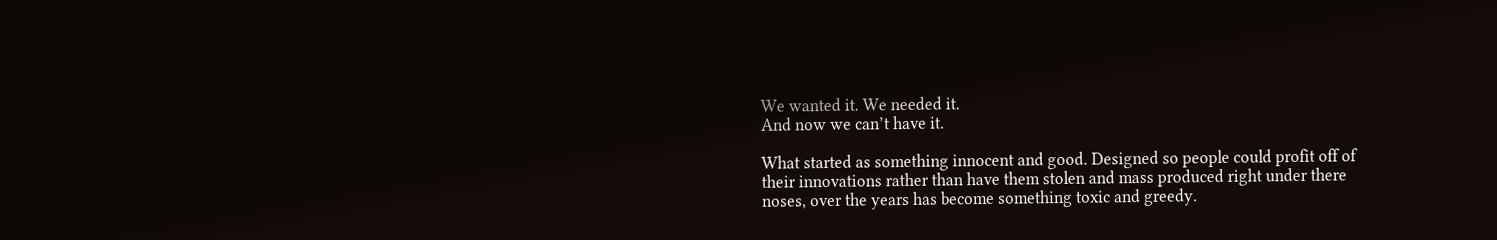We wanted it. We needed it.
And now we can’t have it.

What started as something innocent and good. Designed so people could profit off of their innovations rather than have them stolen and mass produced right under there noses, over the years has become something toxic and greedy.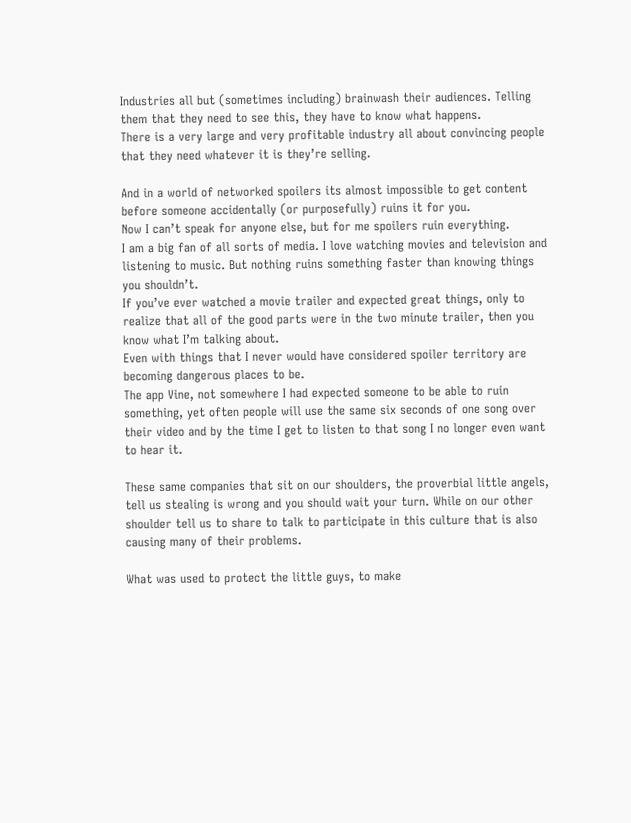Industries all but (sometimes including) brainwash their audiences. Telling them that they need to see this, they have to know what happens.
There is a very large and very profitable industry all about convincing people that they need whatever it is they’re selling.

And in a world of networked spoilers its almost impossible to get content before someone accidentally (or purposefully) ruins it for you.
Now I can’t speak for anyone else, but for me spoilers ruin everything.
I am a big fan of all sorts of media. I love watching movies and television and listening to music. But nothing ruins something faster than knowing things you shouldn’t.
If you’ve ever watched a movie trailer and expected great things, only to realize that all of the good parts were in the two minute trailer, then you know what I’m talking about.
Even with things that I never would have considered spoiler territory are becoming dangerous places to be.
The app Vine, not somewhere I had expected someone to be able to ruin something, yet often people will use the same six seconds of one song over their video and by the time I get to listen to that song I no longer even want to hear it.

These same companies that sit on our shoulders, the proverbial little angels, tell us stealing is wrong and you should wait your turn. While on our other shoulder tell us to share to talk to participate in this culture that is also causing many of their problems.

What was used to protect the little guys, to make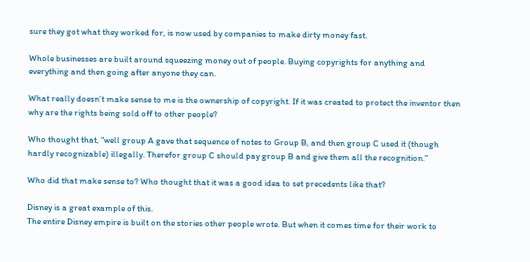sure they got what they worked for, is now used by companies to make dirty money fast.

Whole businesses are built around squeezing money out of people. Buying copyrights for anything and everything and then going after anyone they can.

What really doesn’t make sense to me is the ownership of copyright. If it was created to protect the inventor then why are the rights being sold off to other people?

Who thought that, “well group A gave that sequence of notes to Group B, and then group C used it (though hardly recognizable) illegally. Therefor group C should pay group B and give them all the recognition.”

Who did that make sense to? Who thought that it was a good idea to set precedents like that?

Disney is a great example of this.
The entire Disney empire is built on the stories other people wrote. But when it comes time for their work to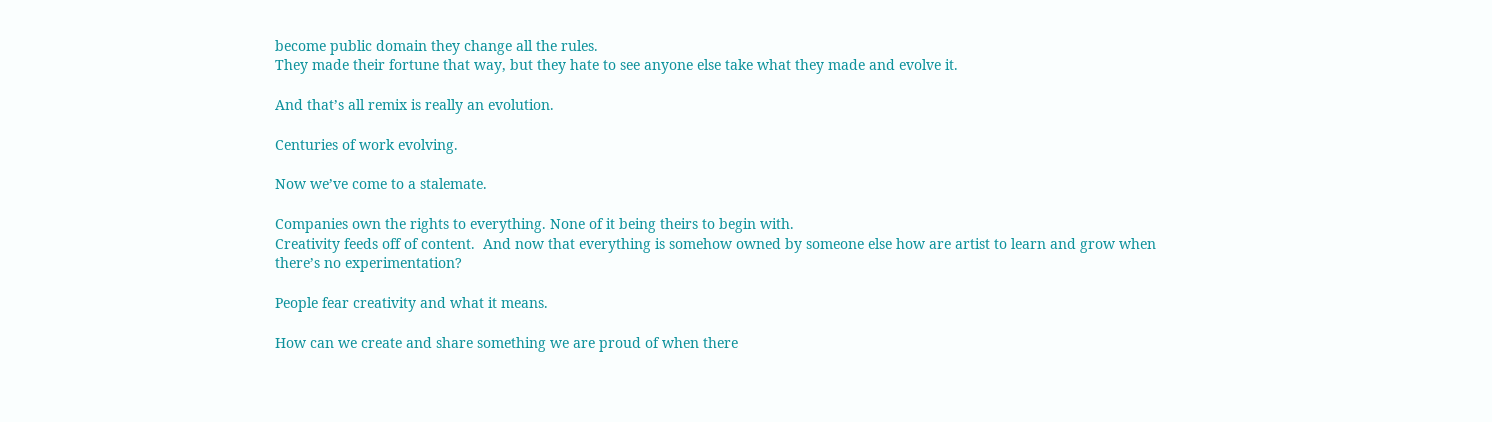become public domain they change all the rules.
They made their fortune that way, but they hate to see anyone else take what they made and evolve it.

And that’s all remix is really an evolution.

Centuries of work evolving.

Now we’ve come to a stalemate.

Companies own the rights to everything. None of it being theirs to begin with.
Creativity feeds off of content.  And now that everything is somehow owned by someone else how are artist to learn and grow when there’s no experimentation?

People fear creativity and what it means.

How can we create and share something we are proud of when there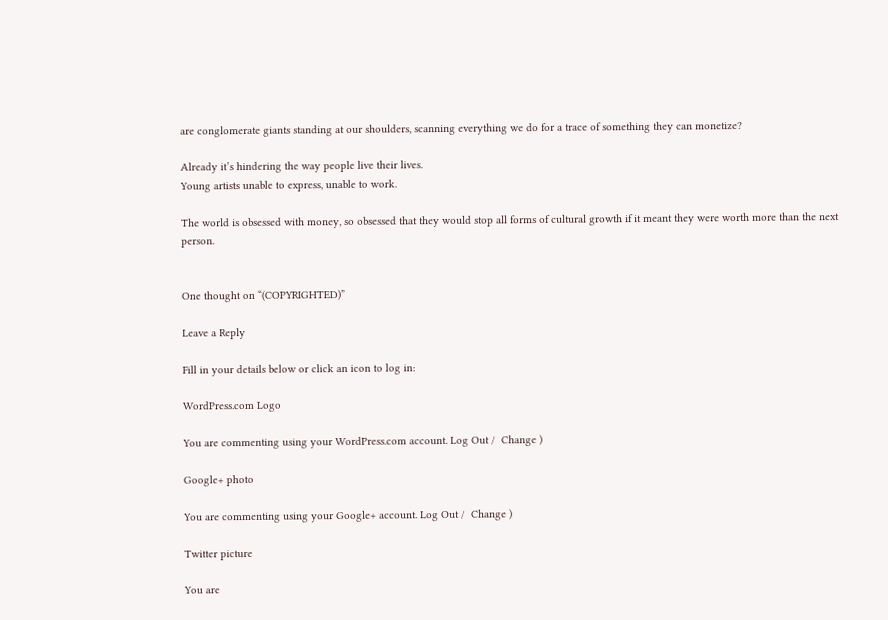are conglomerate giants standing at our shoulders, scanning everything we do for a trace of something they can monetize?

Already it’s hindering the way people live their lives.
Young artists unable to express, unable to work.

The world is obsessed with money, so obsessed that they would stop all forms of cultural growth if it meant they were worth more than the next person.


One thought on “(COPYRIGHTED)”

Leave a Reply

Fill in your details below or click an icon to log in:

WordPress.com Logo

You are commenting using your WordPress.com account. Log Out /  Change )

Google+ photo

You are commenting using your Google+ account. Log Out /  Change )

Twitter picture

You are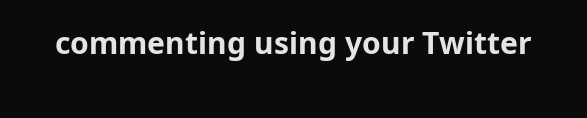commenting using your Twitter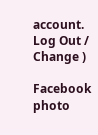account. Log Out /  Change )

Facebook photo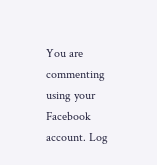You are commenting using your Facebook account. Log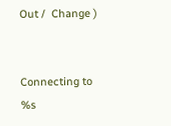Out /  Change )


Connecting to %s